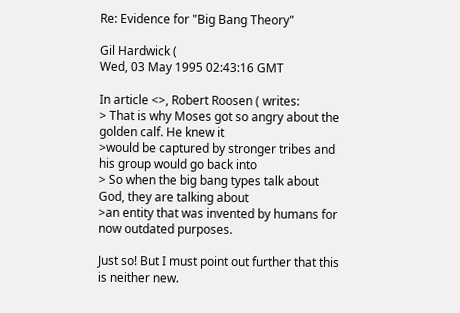Re: Evidence for "Big Bang Theory"

Gil Hardwick (
Wed, 03 May 1995 02:43:16 GMT

In article <>, Robert Roosen ( writes:
> That is why Moses got so angry about the golden calf. He knew it
>would be captured by stronger tribes and his group would go back into
> So when the big bang types talk about God, they are talking about
>an entity that was invented by humans for now outdated purposes.

Just so! But I must point out further that this is neither new.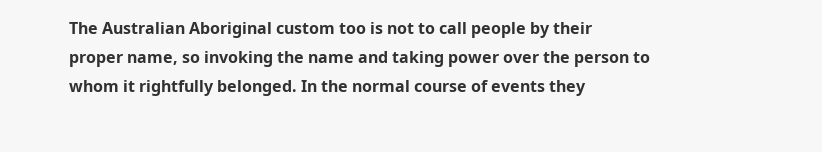The Australian Aboriginal custom too is not to call people by their
proper name, so invoking the name and taking power over the person to
whom it rightfully belonged. In the normal course of events they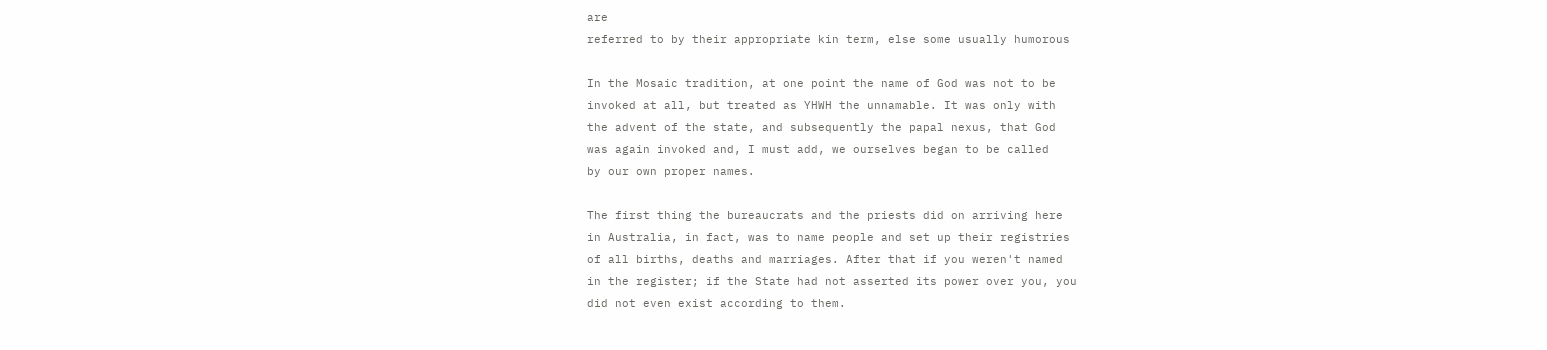are
referred to by their appropriate kin term, else some usually humorous

In the Mosaic tradition, at one point the name of God was not to be
invoked at all, but treated as YHWH the unnamable. It was only with
the advent of the state, and subsequently the papal nexus, that God
was again invoked and, I must add, we ourselves began to be called
by our own proper names.

The first thing the bureaucrats and the priests did on arriving here
in Australia, in fact, was to name people and set up their registries
of all births, deaths and marriages. After that if you weren't named
in the register; if the State had not asserted its power over you, you
did not even exist according to them.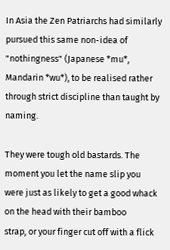In Asia the Zen Patriarchs had similarly pursued this same non-idea of
"nothingness" (Japanese *mu*, Mandarin *wu*), to be realised rather
through strict discipline than taught by naming.

They were tough old bastards. The moment you let the name slip you
were just as likely to get a good whack on the head with their bamboo
strap, or your finger cut off with a flick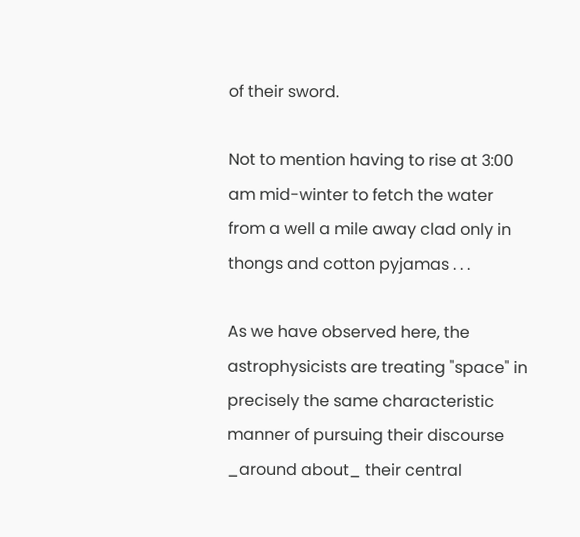of their sword.

Not to mention having to rise at 3:00 am mid-winter to fetch the water
from a well a mile away clad only in thongs and cotton pyjamas . . .

As we have observed here, the astrophysicists are treating "space" in
precisely the same characteristic manner of pursuing their discourse
_around about_ their central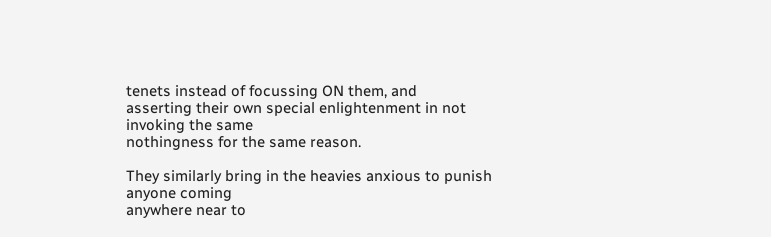tenets instead of focussing ON them, and
asserting their own special enlightenment in not invoking the same
nothingness for the same reason.

They similarly bring in the heavies anxious to punish anyone coming
anywhere near to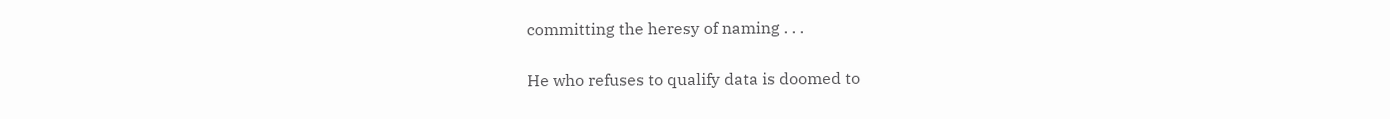committing the heresy of naming . . .

He who refuses to qualify data is doomed to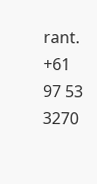rant.
+61 97 53 3270